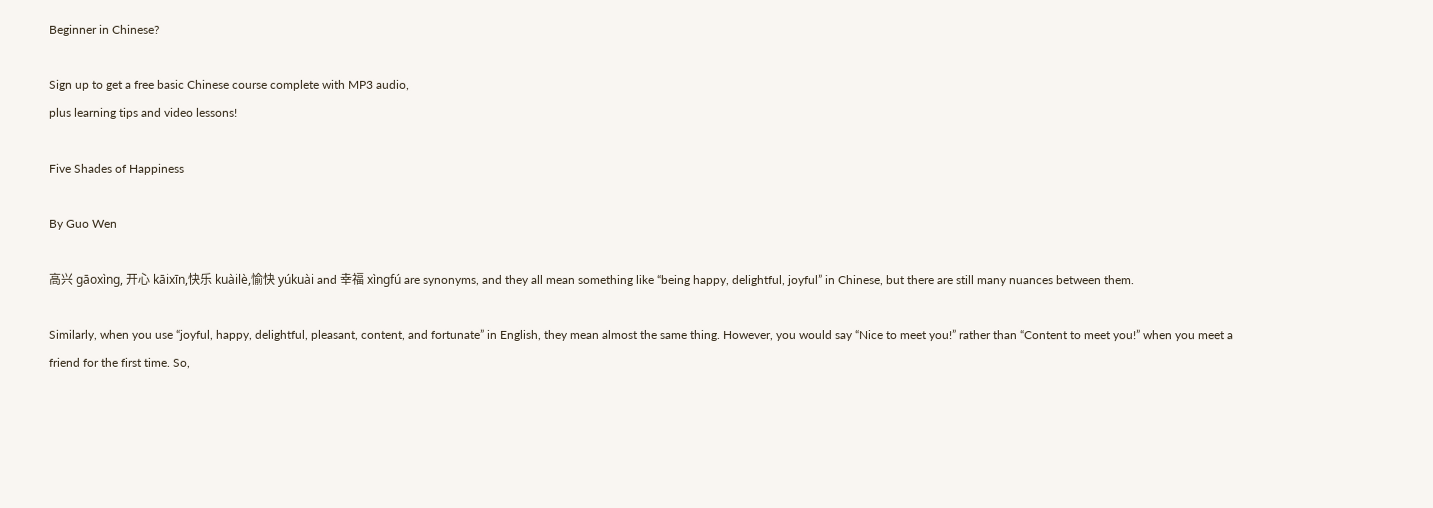Beginner in Chinese?

Sign up to get a free basic Chinese course complete with MP3 audio,
plus learning tips and video lessons!

Five Shades of Happiness

By Guo Wen

高兴 gāoxìng, 开心 kāixīn,快乐 kuàilè,愉快 yúkuài and 幸福 xìngfú are synonyms, and they all mean something like “being happy, delightful, joyful” in Chinese, but there are still many nuances between them.

Similarly, when you use “joyful, happy, delightful, pleasant, content, and fortunate” in English, they mean almost the same thing. However, you would say “Nice to meet you!” rather than “Content to meet you!” when you meet a friend for the first time. So,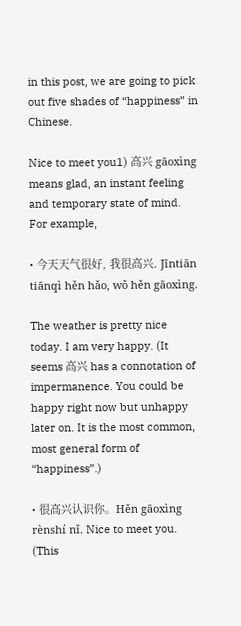in this post, we are going to pick out five shades of “happiness” in Chinese.

Nice to meet you1) 高兴 gāoxìng means glad, an instant feeling and temporary state of mind. For example,

• 今天天气很好, 我很高兴. Jīntiān tiānqì hěn hǎo, wǒ hěn gāoxìng.

The weather is pretty nice today. I am very happy. (It seems 高兴 has a connotation of impermanence. You could be happy right now but unhappy later on. It is the most common, most general form of “happiness”.)

• 很高兴认识你。Hěn gāoxìng rènshí nǐ. Nice to meet you. (This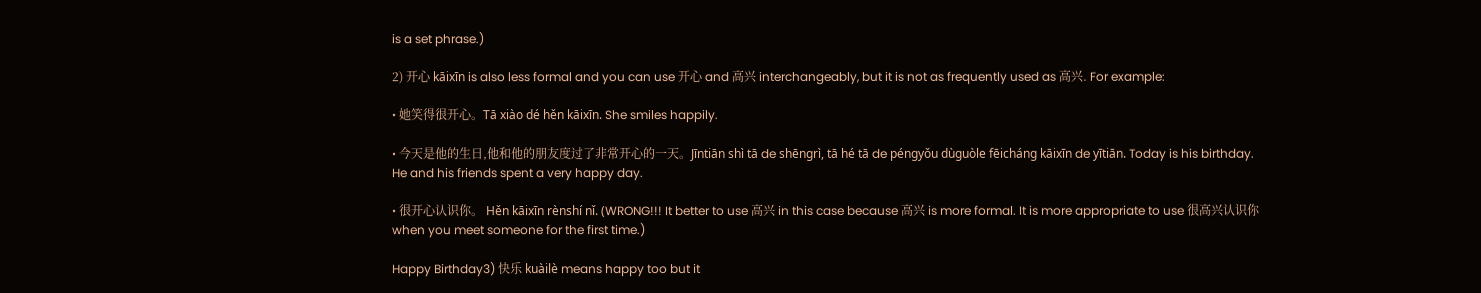is a set phrase.)

2) 开心 kāixīn is also less formal and you can use 开心 and 高兴 interchangeably, but it is not as frequently used as 高兴. For example:

• 她笑得很开心。Tā xiào dé hěn kāixīn. She smiles happily.

• 今天是他的生日,他和他的朋友度过了非常开心的一天。Jīntiān shì tā de shēngrì, tā hé tā de péngyǒu dùguòle fēicháng kāixīn de yītiān. Today is his birthday. He and his friends spent a very happy day.

• 很开心认识你。 Hěn kāixīn rènshí nǐ. (WRONG!!! It better to use 高兴 in this case because 高兴 is more formal. It is more appropriate to use 很高兴认识你 when you meet someone for the first time.)

Happy Birthday3) 快乐 kuàilè means happy too but it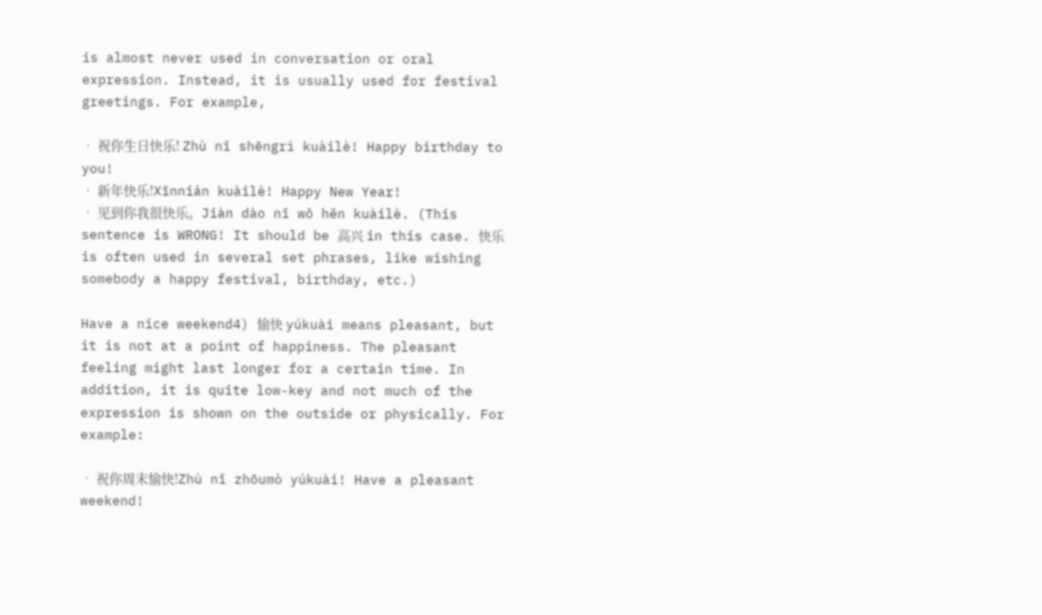is almost never used in conversation or oral expression. Instead, it is usually used for festival greetings. For example,

• 祝你生日快乐! Zhù nǐ shēngrì kuàilè! Happy birthday to you!
• 新年快乐!Xīnnián kuàilè! Happy New Year!
• 见到你我很快乐。Jiàn dào nǐ wǒ hěn kuàilè. (This sentence is WRONG! It should be 高兴 in this case. 快乐 is often used in several set phrases, like wishing somebody a happy festival, birthday, etc.)

Have a nice weekend4) 愉快 yúkuài means pleasant, but it is not at a point of happiness. The pleasant feeling might last longer for a certain time. In addition, it is quite low-key and not much of the expression is shown on the outside or physically. For example:

• 祝你周末愉快!Zhù nǐ zhōumò yúkuài! Have a pleasant weekend!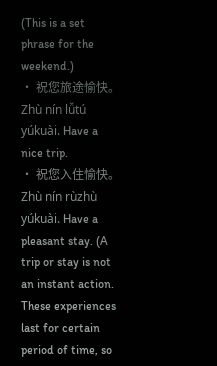(This is a set phrase for the weekend.)
• 祝您旅途愉快。Zhù nín lǚtú yúkuài. Have a nice trip.
• 祝您入住愉快。Zhù nín rùzhù yúkuài. Have a pleasant stay. (A trip or stay is not an instant action. These experiences last for certain period of time, so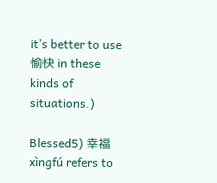it’s better to use 愉快 in these kinds of situations.)

Blessed5) 幸福 xìngfú refers to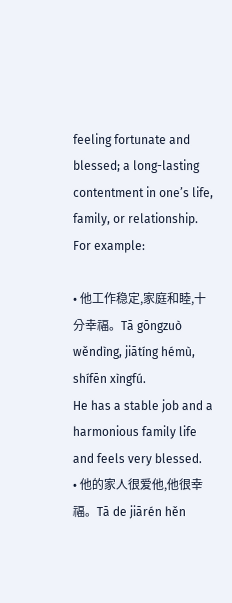feeling fortunate and blessed; a long-lasting contentment in one’s life, family, or relationship. For example:

• 他工作稳定,家庭和睦,十分幸福。Tā gōngzuò wěndìng, jiātíng hémù, shífēn xìngfú.
He has a stable job and a harmonious family life and feels very blessed.
• 他的家人很爱他,他很幸福。Tā de jiārén hěn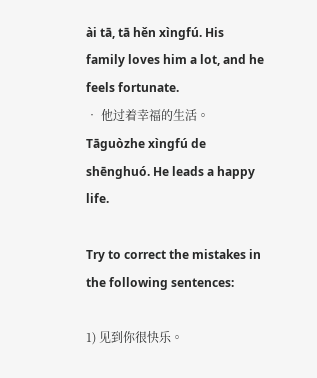ài tā, tā hěn xìngfú. His family loves him a lot, and he feels fortunate.
• 他过着幸福的生活。Tāguòzhe xìngfú de shēnghuó. He leads a happy life.

Try to correct the mistakes in the following sentences:

1) 见到你很快乐。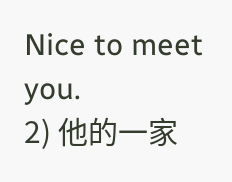Nice to meet you.
2) 他的一家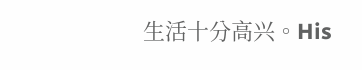生活十分高兴。His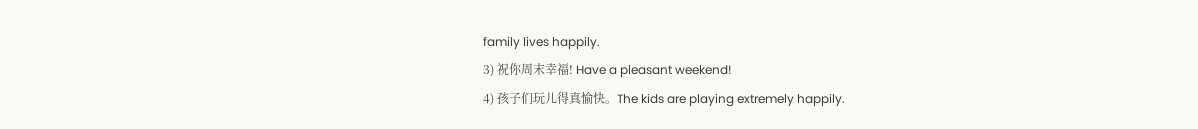family lives happily.
3) 祝你周末幸福! Have a pleasant weekend!
4) 孩子们玩儿得真愉快。The kids are playing extremely happily.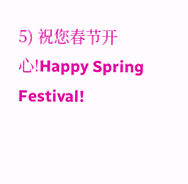5) 祝您春节开心!Happy Spring Festival!